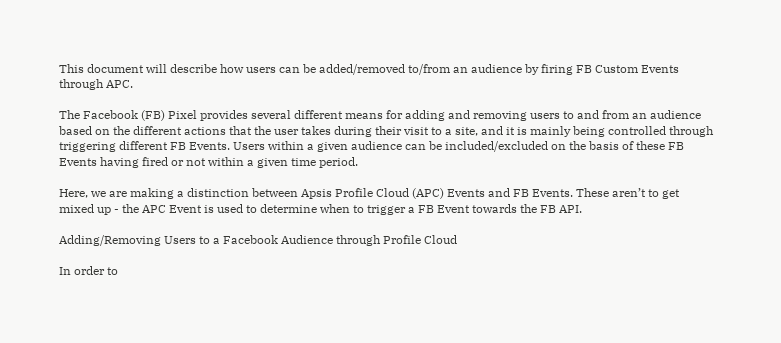This document will describe how users can be added/removed to/from an audience by firing FB Custom Events through APC.

The Facebook (FB) Pixel provides several different means for adding and removing users to and from an audience based on the different actions that the user takes during their visit to a site, and it is mainly being controlled through triggering different FB Events. Users within a given audience can be included/excluded on the basis of these FB Events having fired or not within a given time period.

Here, we are making a distinction between Apsis Profile Cloud (APC) Events and FB Events. These aren’t to get mixed up - the APC Event is used to determine when to trigger a FB Event towards the FB API.

Adding/Removing Users to a Facebook Audience through Profile Cloud

In order to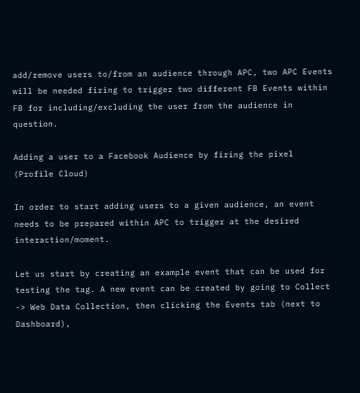add/remove users to/from an audience through APC, two APC Events will be needed firing to trigger two different FB Events within FB for including/excluding the user from the audience in question.

Adding a user to a Facebook Audience by firing the pixel (Profile Cloud)

In order to start adding users to a given audience, an event needs to be prepared within APC to trigger at the desired interaction/moment.

Let us start by creating an example event that can be used for testing the tag. A new event can be created by going to Collect -> Web Data Collection, then clicking the Events tab (next to Dashboard),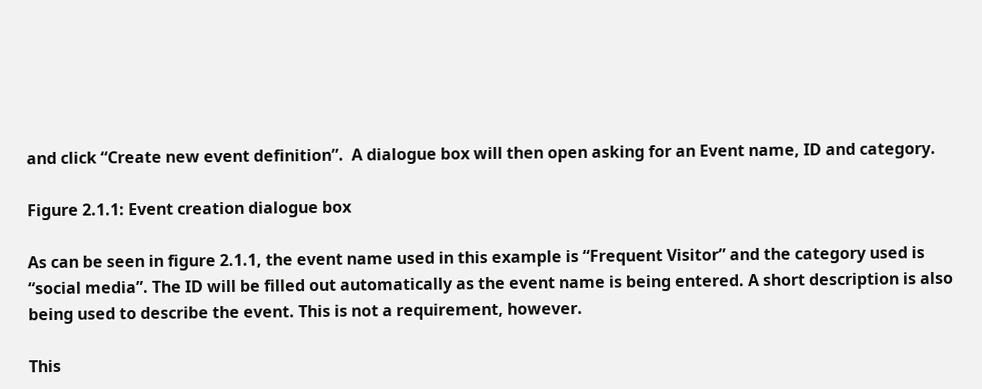and click “Create new event definition”.  A dialogue box will then open asking for an Event name, ID and category.

Figure 2.1.1: Event creation dialogue box

As can be seen in figure 2.1.1, the event name used in this example is “Frequent Visitor” and the category used is “social media”. The ID will be filled out automatically as the event name is being entered. A short description is also being used to describe the event. This is not a requirement, however.

This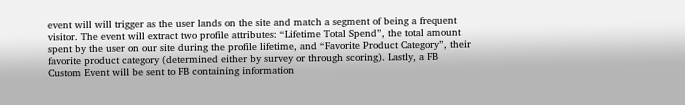event will will trigger as the user lands on the site and match a segment of being a frequent visitor. The event will extract two profile attributes: “Lifetime Total Spend”, the total amount spent by the user on our site during the profile lifetime, and “Favorite Product Category”, their favorite product category (determined either by survey or through scoring). Lastly, a FB Custom Event will be sent to FB containing information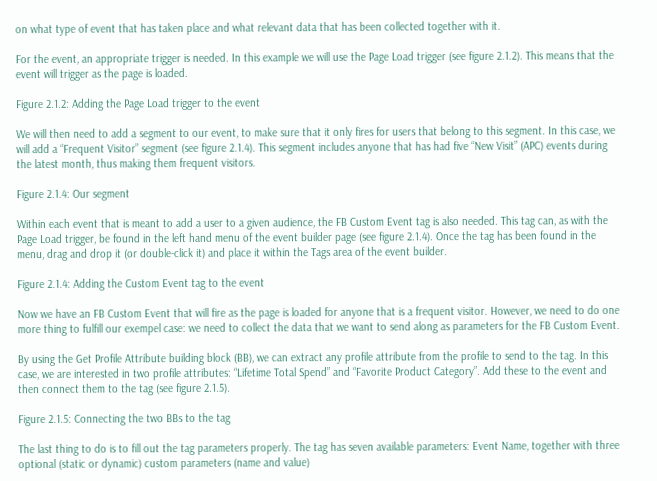on what type of event that has taken place and what relevant data that has been collected together with it.

For the event, an appropriate trigger is needed. In this example we will use the Page Load trigger (see figure 2.1.2). This means that the event will trigger as the page is loaded.

Figure 2.1.2: Adding the Page Load trigger to the event

We will then need to add a segment to our event, to make sure that it only fires for users that belong to this segment. In this case, we will add a “Frequent Visitor” segment (see figure 2.1.4). This segment includes anyone that has had five “New Visit” (APC) events during the latest month, thus making them frequent visitors.

Figure 2.1.4: Our segment

Within each event that is meant to add a user to a given audience, the FB Custom Event tag is also needed. This tag can, as with the Page Load trigger, be found in the left hand menu of the event builder page (see figure 2.1.4). Once the tag has been found in the menu, drag and drop it (or double-click it) and place it within the Tags area of the event builder.

Figure 2.1.4: Adding the Custom Event tag to the event

Now we have an FB Custom Event that will fire as the page is loaded for anyone that is a frequent visitor. However, we need to do one more thing to fulfill our exempel case: we need to collect the data that we want to send along as parameters for the FB Custom Event.

By using the Get Profile Attribute building block (BB), we can extract any profile attribute from the profile to send to the tag. In this case, we are interested in two profile attributes: “Lifetime Total Spend” and “Favorite Product Category”. Add these to the event and then connect them to the tag (see figure 2.1.5).

Figure 2.1.5: Connecting the two BBs to the tag

The last thing to do is to fill out the tag parameters properly. The tag has seven available parameters: Event Name, together with three optional (static or dynamic) custom parameters (name and value)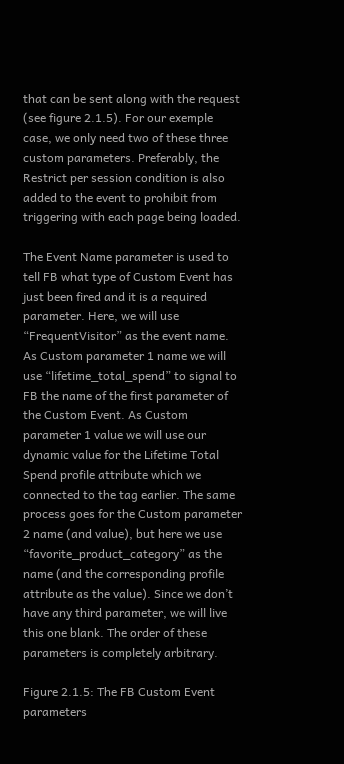that can be sent along with the request (see figure 2.1.5). For our exemple case, we only need two of these three custom parameters. Preferably, the Restrict per session condition is also added to the event to prohibit from triggering with each page being loaded.

The Event Name parameter is used to tell FB what type of Custom Event has just been fired and it is a required parameter. Here, we will use “FrequentVisitor” as the event name. As Custom parameter 1 name we will use “lifetime_total_spend” to signal to FB the name of the first parameter of the Custom Event. As Custom parameter 1 value we will use our dynamic value for the Lifetime Total Spend profile attribute which we connected to the tag earlier. The same process goes for the Custom parameter 2 name (and value), but here we use “favorite_product_category” as the name (and the corresponding profile attribute as the value). Since we don’t have any third parameter, we will live this one blank. The order of these parameters is completely arbitrary.

Figure 2.1.5: The FB Custom Event parameters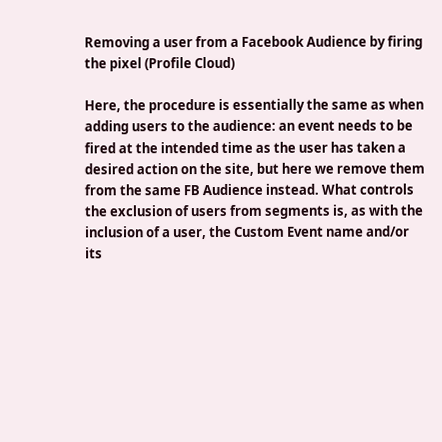Removing a user from a Facebook Audience by firing the pixel (Profile Cloud)

Here, the procedure is essentially the same as when adding users to the audience: an event needs to be fired at the intended time as the user has taken a desired action on the site, but here we remove them from the same FB Audience instead. What controls the exclusion of users from segments is, as with the inclusion of a user, the Custom Event name and/or its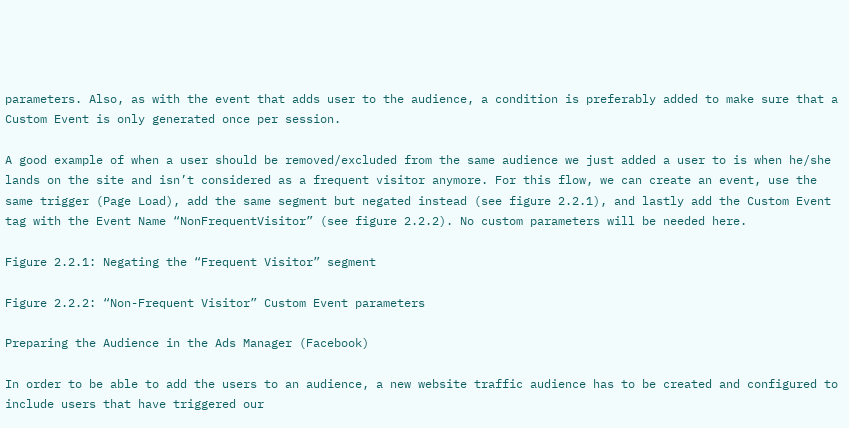parameters. Also, as with the event that adds user to the audience, a condition is preferably added to make sure that a Custom Event is only generated once per session.

A good example of when a user should be removed/excluded from the same audience we just added a user to is when he/she lands on the site and isn’t considered as a frequent visitor anymore. For this flow, we can create an event, use the same trigger (Page Load), add the same segment but negated instead (see figure 2.2.1), and lastly add the Custom Event tag with the Event Name “NonFrequentVisitor” (see figure 2.2.2). No custom parameters will be needed here.

Figure 2.2.1: Negating the “Frequent Visitor” segment

Figure 2.2.2: “Non-Frequent Visitor” Custom Event parameters

Preparing the Audience in the Ads Manager (Facebook)

In order to be able to add the users to an audience, a new website traffic audience has to be created and configured to include users that have triggered our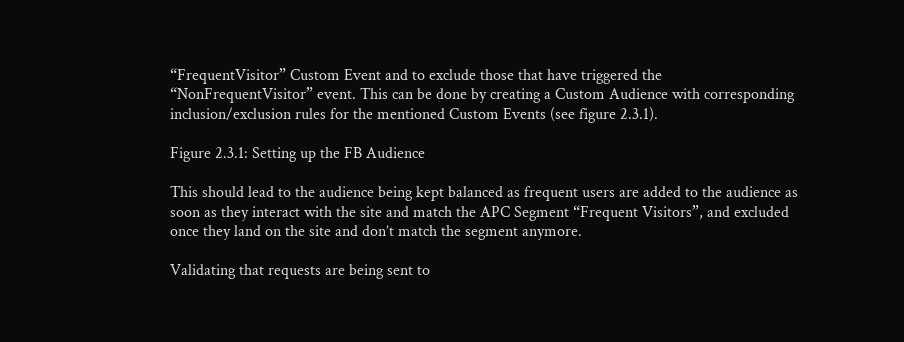“FrequentVisitor” Custom Event and to exclude those that have triggered the “NonFrequentVisitor” event. This can be done by creating a Custom Audience with corresponding inclusion/exclusion rules for the mentioned Custom Events (see figure 2.3.1).

Figure 2.3.1: Setting up the FB Audience

This should lead to the audience being kept balanced as frequent users are added to the audience as soon as they interact with the site and match the APC Segment “Frequent Visitors”, and excluded once they land on the site and don’t match the segment anymore.

Validating that requests are being sent to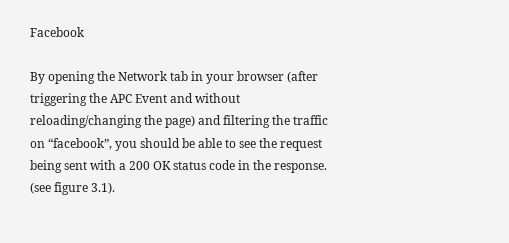Facebook

By opening the Network tab in your browser (after triggering the APC Event and without reloading/changing the page) and filtering the traffic on “facebook”, you should be able to see the request being sent with a 200 OK status code in the response. (see figure 3.1).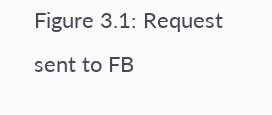Figure 3.1: Request sent to FB